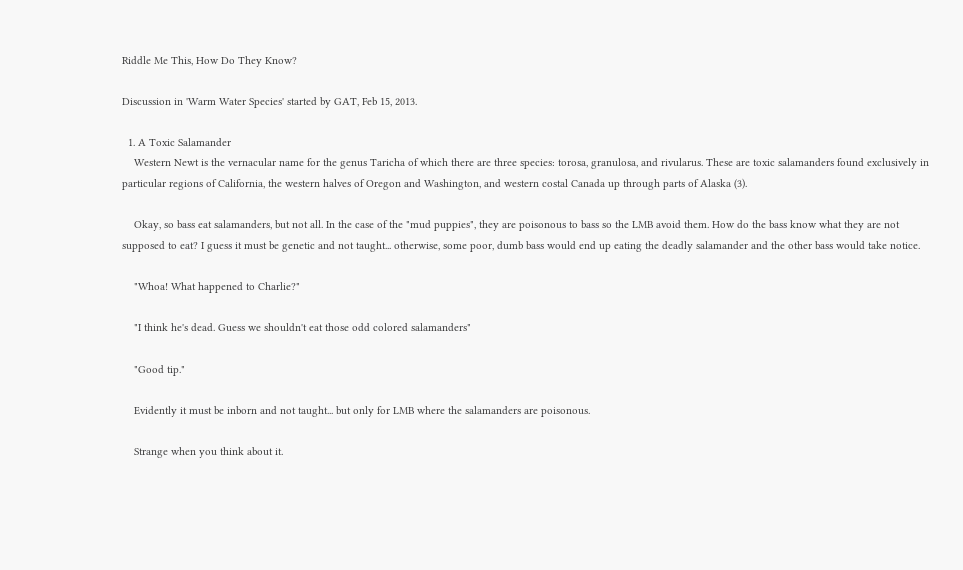Riddle Me This, How Do They Know?

Discussion in 'Warm Water Species' started by GAT, Feb 15, 2013.

  1. A Toxic Salamander
    Western Newt is the vernacular name for the genus Taricha of which there are three species: torosa, granulosa, and rivularus. These are toxic salamanders found exclusively in particular regions of California, the western halves of Oregon and Washington, and western costal Canada up through parts of Alaska (3).

    Okay, so bass eat salamanders, but not all. In the case of the "mud puppies", they are poisonous to bass so the LMB avoid them. How do the bass know what they are not supposed to eat? I guess it must be genetic and not taught... otherwise, some poor, dumb bass would end up eating the deadly salamander and the other bass would take notice.

    "Whoa! What happened to Charlie?"

    "I think he's dead. Guess we shouldn't eat those odd colored salamanders"

    "Good tip."

    Evidently it must be inborn and not taught... but only for LMB where the salamanders are poisonous.

    Strange when you think about it.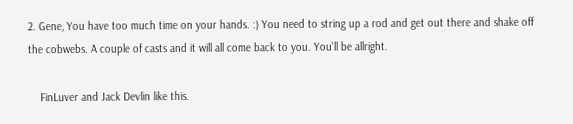2. Gene, You have too much time on your hands. :) You need to string up a rod and get out there and shake off the cobwebs. A couple of casts and it will all come back to you. You'll be allright.

    FinLuver and Jack Devlin like this.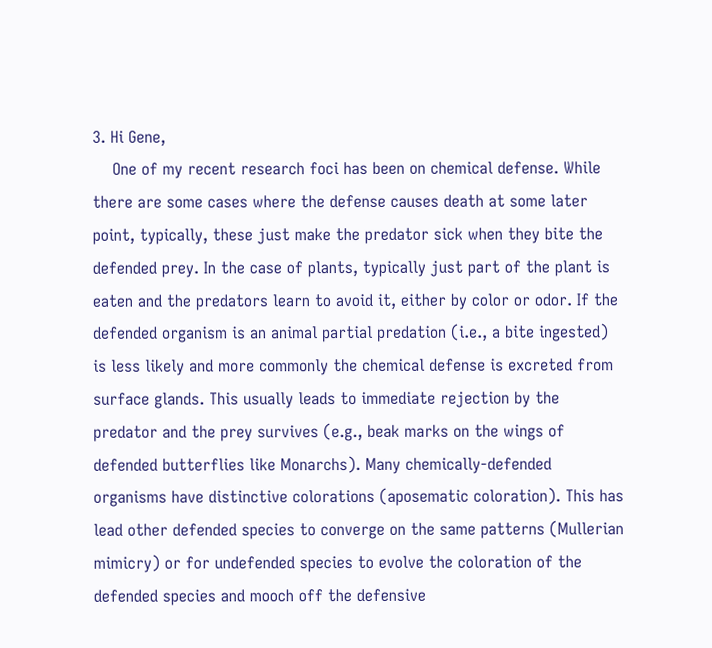3. Hi Gene,
    One of my recent research foci has been on chemical defense. While there are some cases where the defense causes death at some later point, typically, these just make the predator sick when they bite the defended prey. In the case of plants, typically just part of the plant is eaten and the predators learn to avoid it, either by color or odor. If the defended organism is an animal partial predation (i.e., a bite ingested) is less likely and more commonly the chemical defense is excreted from surface glands. This usually leads to immediate rejection by the predator and the prey survives (e.g., beak marks on the wings of defended butterflies like Monarchs). Many chemically-defended organisms have distinctive colorations (aposematic coloration). This has lead other defended species to converge on the same patterns (Mullerian mimicry) or for undefended species to evolve the coloration of the defended species and mooch off the defensive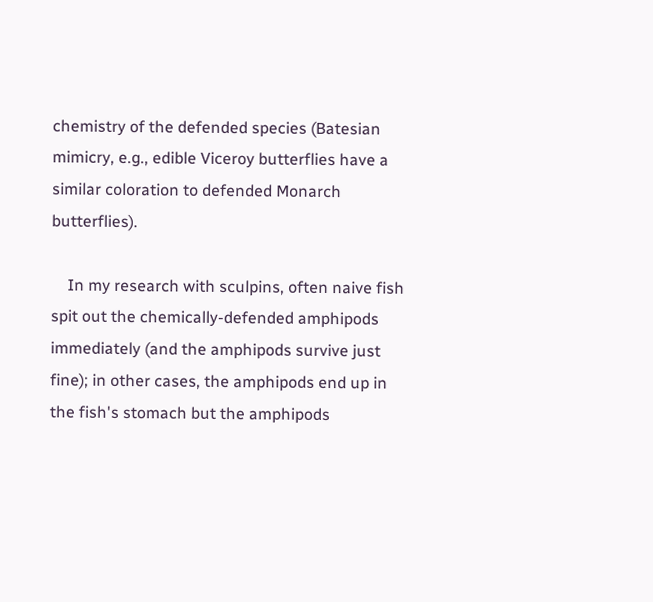chemistry of the defended species (Batesian mimicry, e.g., edible Viceroy butterflies have a similar coloration to defended Monarch butterflies).

    In my research with sculpins, often naive fish spit out the chemically-defended amphipods immediately (and the amphipods survive just fine); in other cases, the amphipods end up in the fish's stomach but the amphipods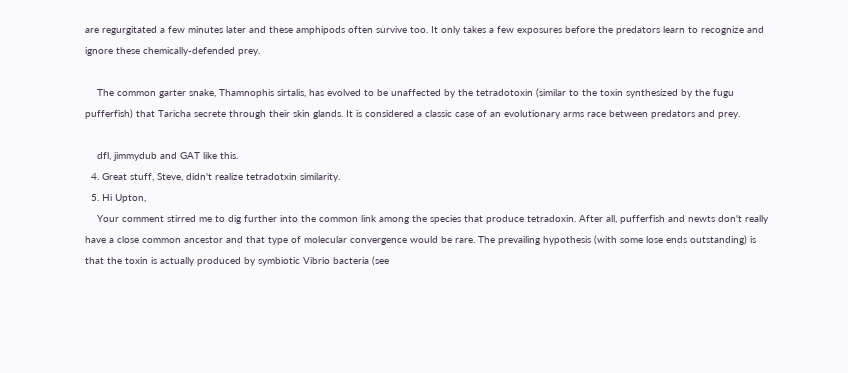are regurgitated a few minutes later and these amphipods often survive too. It only takes a few exposures before the predators learn to recognize and ignore these chemically-defended prey.

    The common garter snake, Thamnophis sirtalis, has evolved to be unaffected by the tetradotoxin (similar to the toxin synthesized by the fugu pufferfish) that Taricha secrete through their skin glands. It is considered a classic case of an evolutionary arms race between predators and prey.

    dfl, jimmydub and GAT like this.
  4. Great stuff, Steve, didn't realize tetradotxin similarity.
  5. Hi Upton,
    Your comment stirred me to dig further into the common link among the species that produce tetradoxin. After all, pufferfish and newts don't really have a close common ancestor and that type of molecular convergence would be rare. The prevailing hypothesis (with some lose ends outstanding) is that the toxin is actually produced by symbiotic Vibrio bacteria (see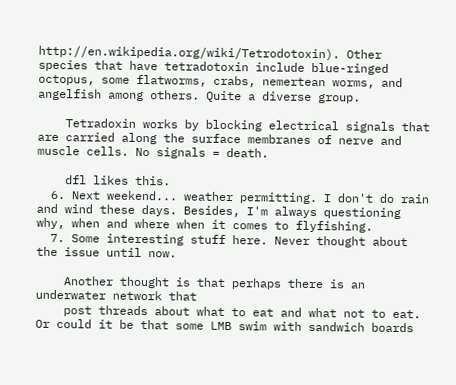http://en.wikipedia.org/wiki/Tetrodotoxin). Other species that have tetradotoxin include blue-ringed octopus, some flatworms, crabs, nemertean worms, and angelfish among others. Quite a diverse group.

    Tetradoxin works by blocking electrical signals that are carried along the surface membranes of nerve and muscle cells. No signals = death.

    dfl likes this.
  6. Next weekend... weather permitting. I don't do rain and wind these days. Besides, I'm always questioning why, when and where when it comes to flyfishing.
  7. Some interesting stuff here. Never thought about the issue until now.

    Another thought is that perhaps there is an underwater network that
    post threads about what to eat and what not to eat. Or could it be that some LMB swim with sandwich boards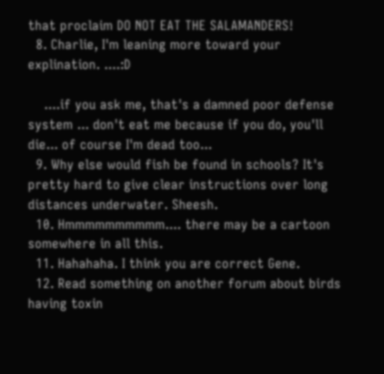that proclaim DO NOT EAT THE SALAMANDERS!
  8. Charlie, I'm leaning more toward your explination. ....:D

    ....if you ask me, that's a damned poor defense system ... don't eat me because if you do, you'll die... of course I'm dead too...
  9. Why else would fish be found in schools? It's pretty hard to give clear instructions over long distances underwater. Sheesh.
  10. Hmmmmmmmmmm.... there may be a cartoon somewhere in all this.
  11. Hahahaha. I think you are correct Gene.
  12. Read something on another forum about birds having toxin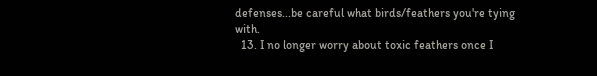defenses...be careful what birds/feathers you're tying with.
  13. I no longer worry about toxic feathers once I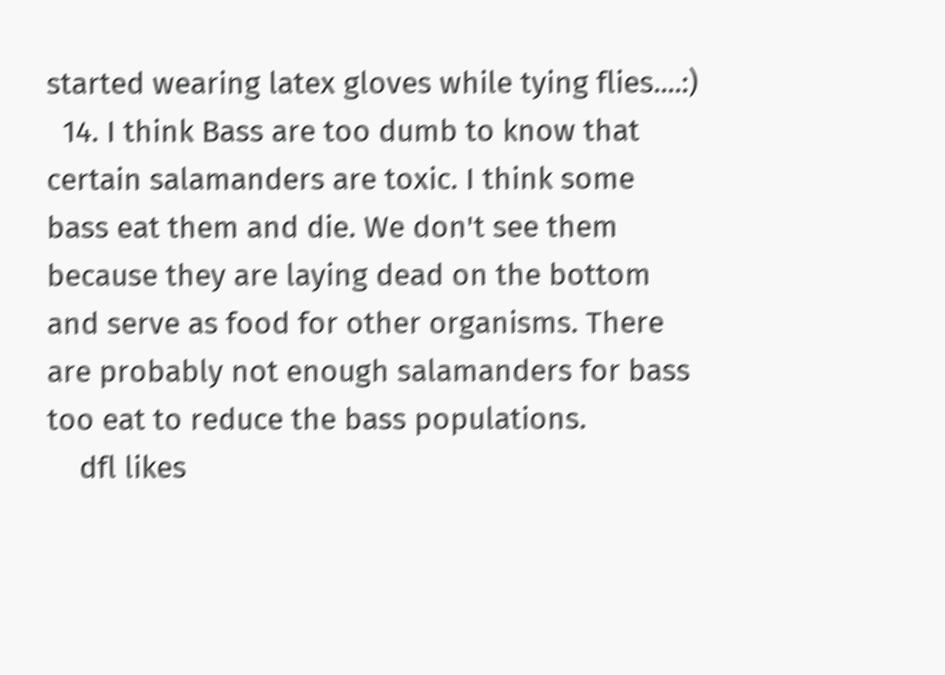started wearing latex gloves while tying flies....:)
  14. I think Bass are too dumb to know that certain salamanders are toxic. I think some bass eat them and die. We don't see them because they are laying dead on the bottom and serve as food for other organisms. There are probably not enough salamanders for bass too eat to reduce the bass populations.
    dfl likes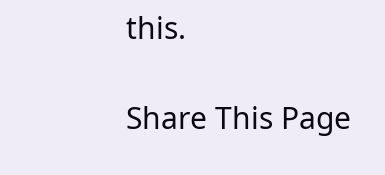this.

Share This Page